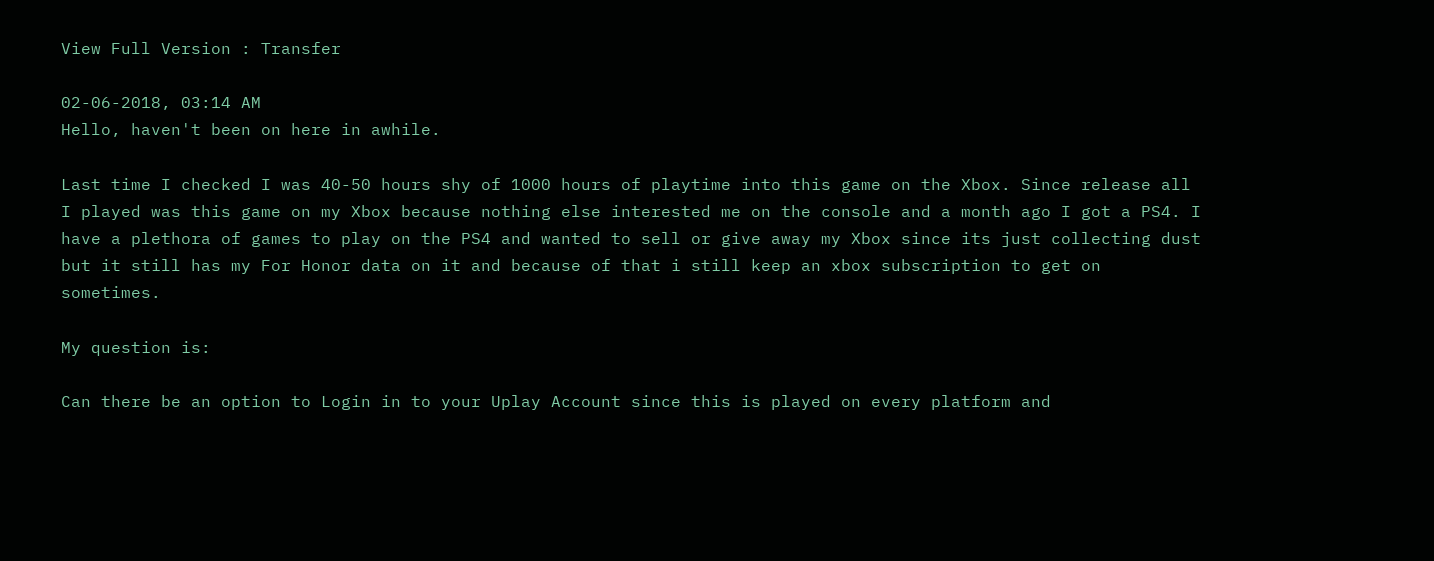View Full Version : Transfer

02-06-2018, 03:14 AM
Hello, haven't been on here in awhile.

Last time I checked I was 40-50 hours shy of 1000 hours of playtime into this game on the Xbox. Since release all I played was this game on my Xbox because nothing else interested me on the console and a month ago I got a PS4. I have a plethora of games to play on the PS4 and wanted to sell or give away my Xbox since its just collecting dust but it still has my For Honor data on it and because of that i still keep an xbox subscription to get on sometimes.

My question is:

Can there be an option to Login in to your Uplay Account since this is played on every platform and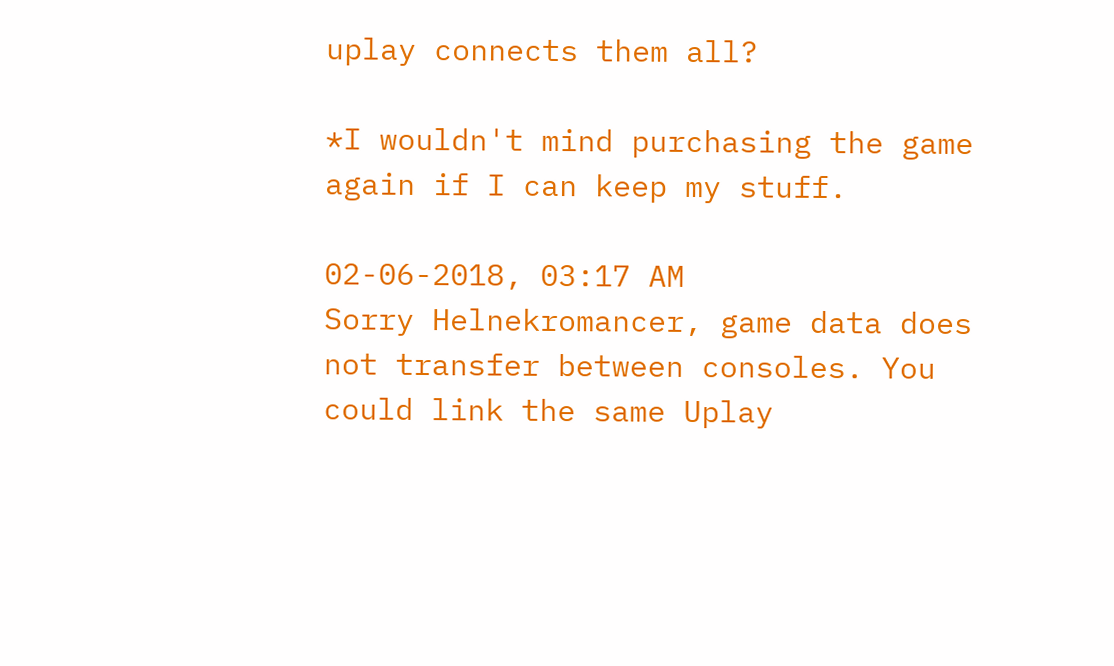uplay connects them all?

*I wouldn't mind purchasing the game again if I can keep my stuff.

02-06-2018, 03:17 AM
Sorry Helnekromancer, game data does not transfer between consoles. You could link the same Uplay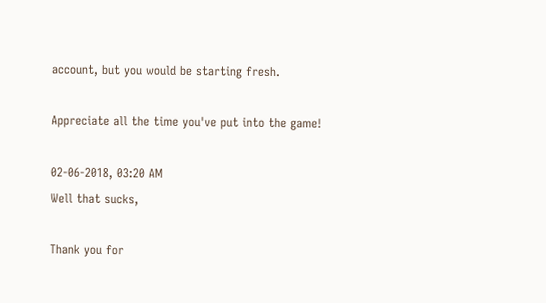account, but you would be starting fresh.

Appreciate all the time you've put into the game!

02-06-2018, 03:20 AM
Well that sucks,

Thank you for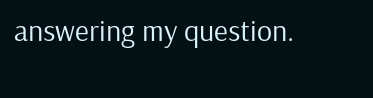answering my question.